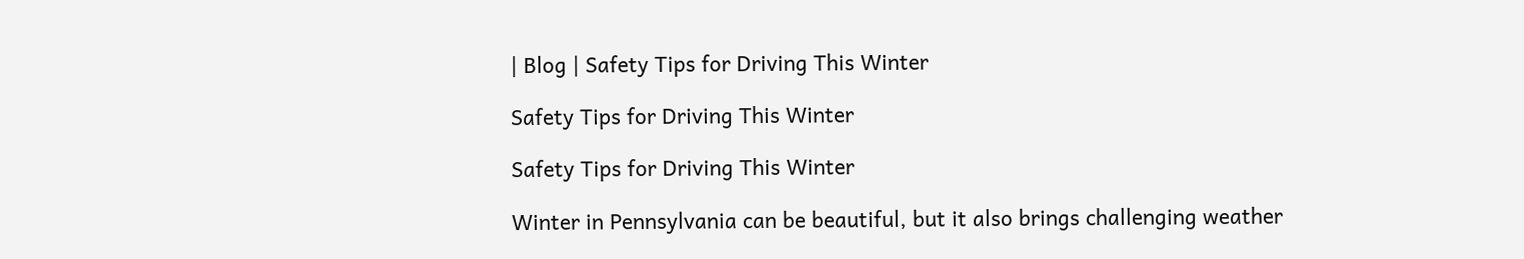| Blog | Safety Tips for Driving This Winter

Safety Tips for Driving This Winter

Safety Tips for Driving This Winter

Winter in Pennsylvania can be beautiful, but it also brings challenging weather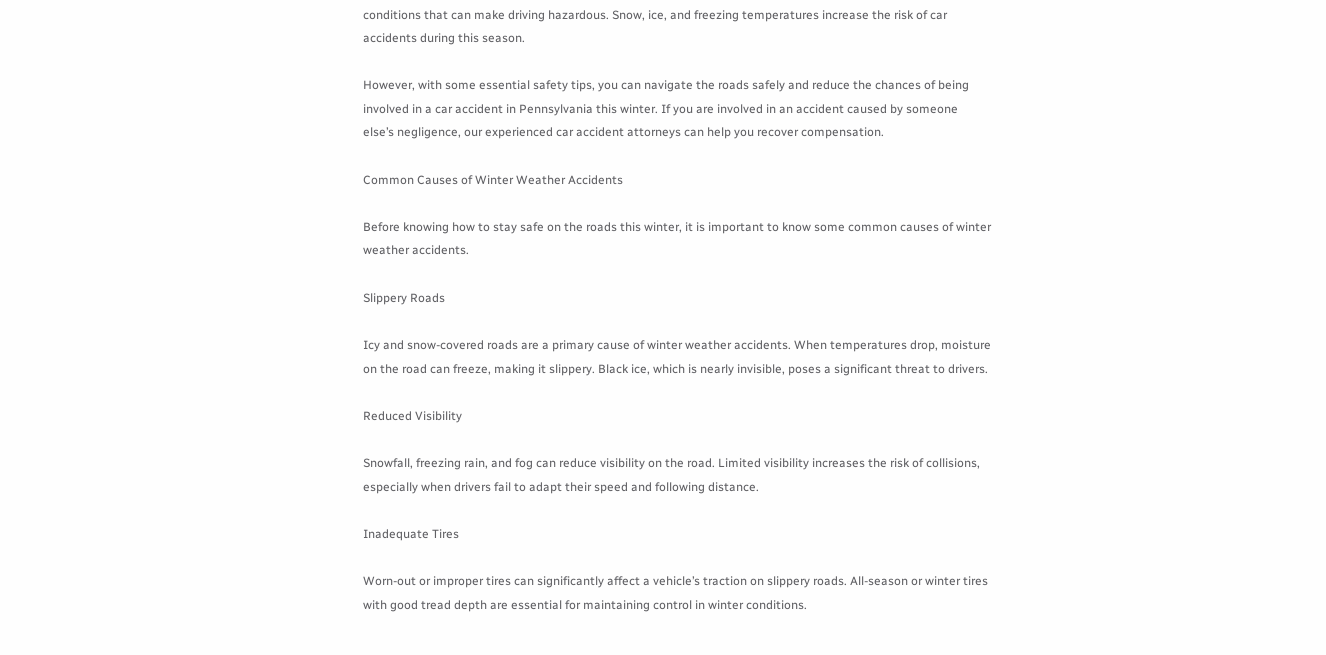conditions that can make driving hazardous. Snow, ice, and freezing temperatures increase the risk of car accidents during this season.

However, with some essential safety tips, you can navigate the roads safely and reduce the chances of being involved in a car accident in Pennsylvania this winter. If you are involved in an accident caused by someone else’s negligence, our experienced car accident attorneys can help you recover compensation.

Common Causes of Winter Weather Accidents

Before knowing how to stay safe on the roads this winter, it is important to know some common causes of winter weather accidents.

Slippery Roads

Icy and snow-covered roads are a primary cause of winter weather accidents. When temperatures drop, moisture on the road can freeze, making it slippery. Black ice, which is nearly invisible, poses a significant threat to drivers.

Reduced Visibility

Snowfall, freezing rain, and fog can reduce visibility on the road. Limited visibility increases the risk of collisions, especially when drivers fail to adapt their speed and following distance.

Inadequate Tires

Worn-out or improper tires can significantly affect a vehicle’s traction on slippery roads. All-season or winter tires with good tread depth are essential for maintaining control in winter conditions.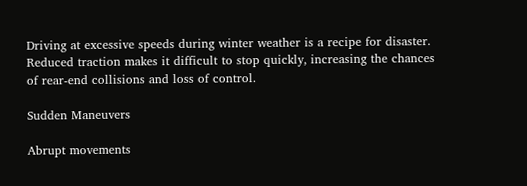Driving at excessive speeds during winter weather is a recipe for disaster. Reduced traction makes it difficult to stop quickly, increasing the chances of rear-end collisions and loss of control.

Sudden Maneuvers

Abrupt movements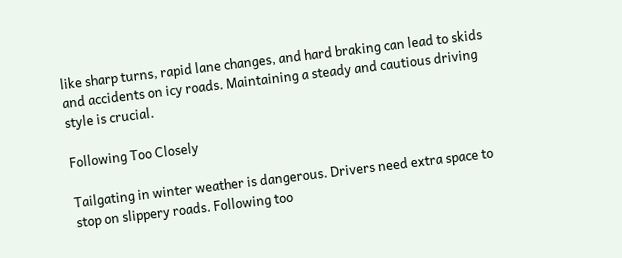like sharp turns, rapid lane changes, and hard braking can lead to skids and accidents on icy roads. Maintaining a steady and cautious driving style is crucial.

Following Too Closely

Tailgating in winter weather is dangerous. Drivers need extra space to stop on slippery roads. Following too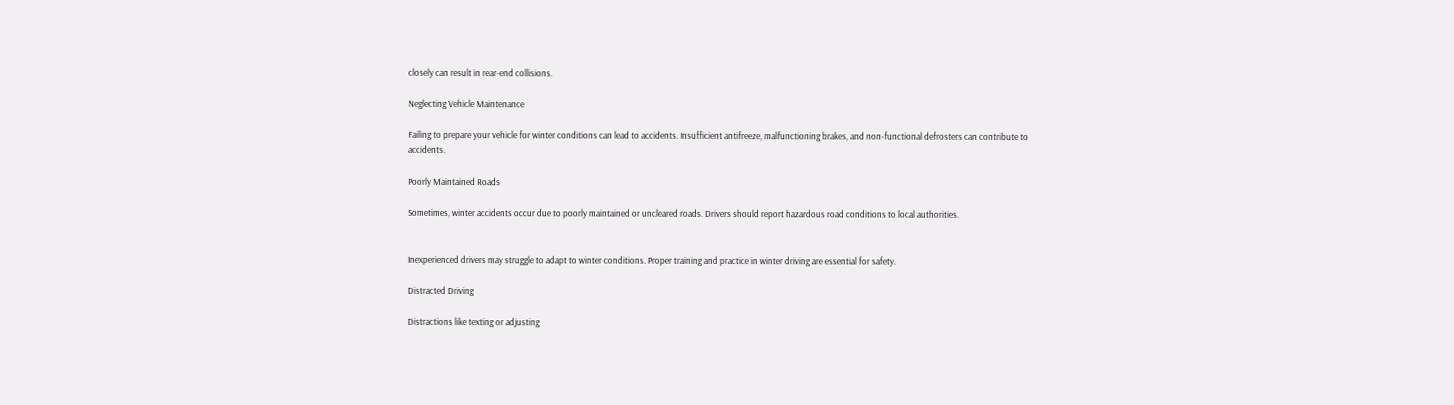closely can result in rear-end collisions.

Neglecting Vehicle Maintenance

Failing to prepare your vehicle for winter conditions can lead to accidents. Insufficient antifreeze, malfunctioning brakes, and non-functional defrosters can contribute to accidents.

Poorly Maintained Roads

Sometimes, winter accidents occur due to poorly maintained or uncleared roads. Drivers should report hazardous road conditions to local authorities.


Inexperienced drivers may struggle to adapt to winter conditions. Proper training and practice in winter driving are essential for safety.

Distracted Driving

Distractions like texting or adjusting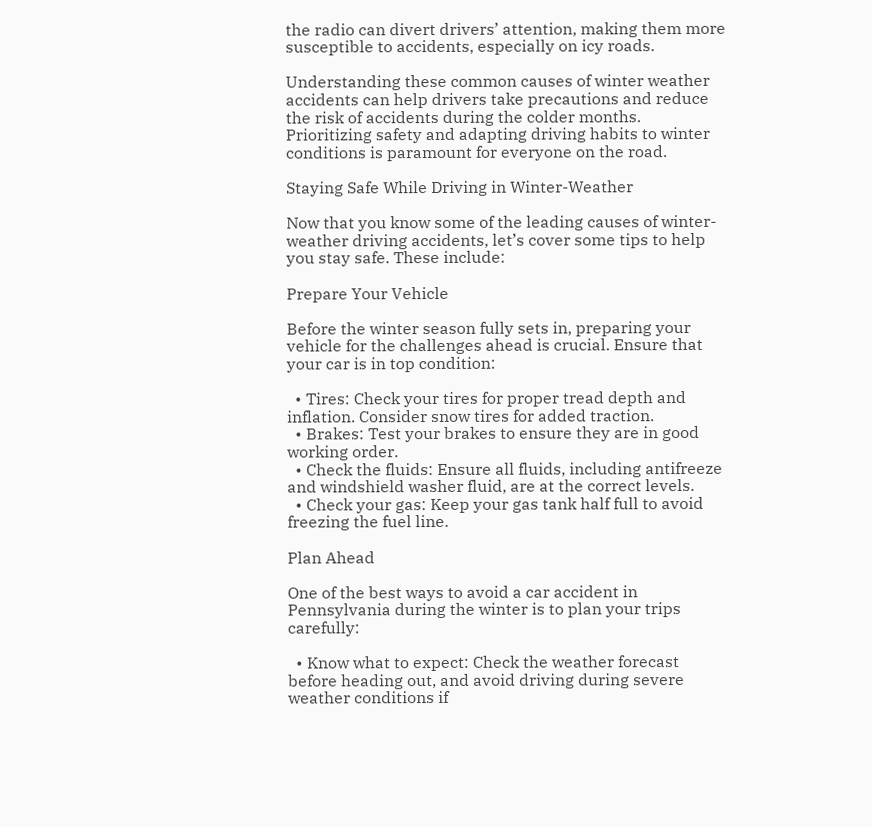the radio can divert drivers’ attention, making them more susceptible to accidents, especially on icy roads.

Understanding these common causes of winter weather accidents can help drivers take precautions and reduce the risk of accidents during the colder months. Prioritizing safety and adapting driving habits to winter conditions is paramount for everyone on the road.

Staying Safe While Driving in Winter-Weather

Now that you know some of the leading causes of winter-weather driving accidents, let’s cover some tips to help you stay safe. These include:

Prepare Your Vehicle

Before the winter season fully sets in, preparing your vehicle for the challenges ahead is crucial. Ensure that your car is in top condition:

  • Tires: Check your tires for proper tread depth and inflation. Consider snow tires for added traction.
  • Brakes: Test your brakes to ensure they are in good working order.
  • Check the fluids: Ensure all fluids, including antifreeze and windshield washer fluid, are at the correct levels.
  • Check your gas: Keep your gas tank half full to avoid freezing the fuel line.

Plan Ahead

One of the best ways to avoid a car accident in Pennsylvania during the winter is to plan your trips carefully:

  • Know what to expect: Check the weather forecast before heading out, and avoid driving during severe weather conditions if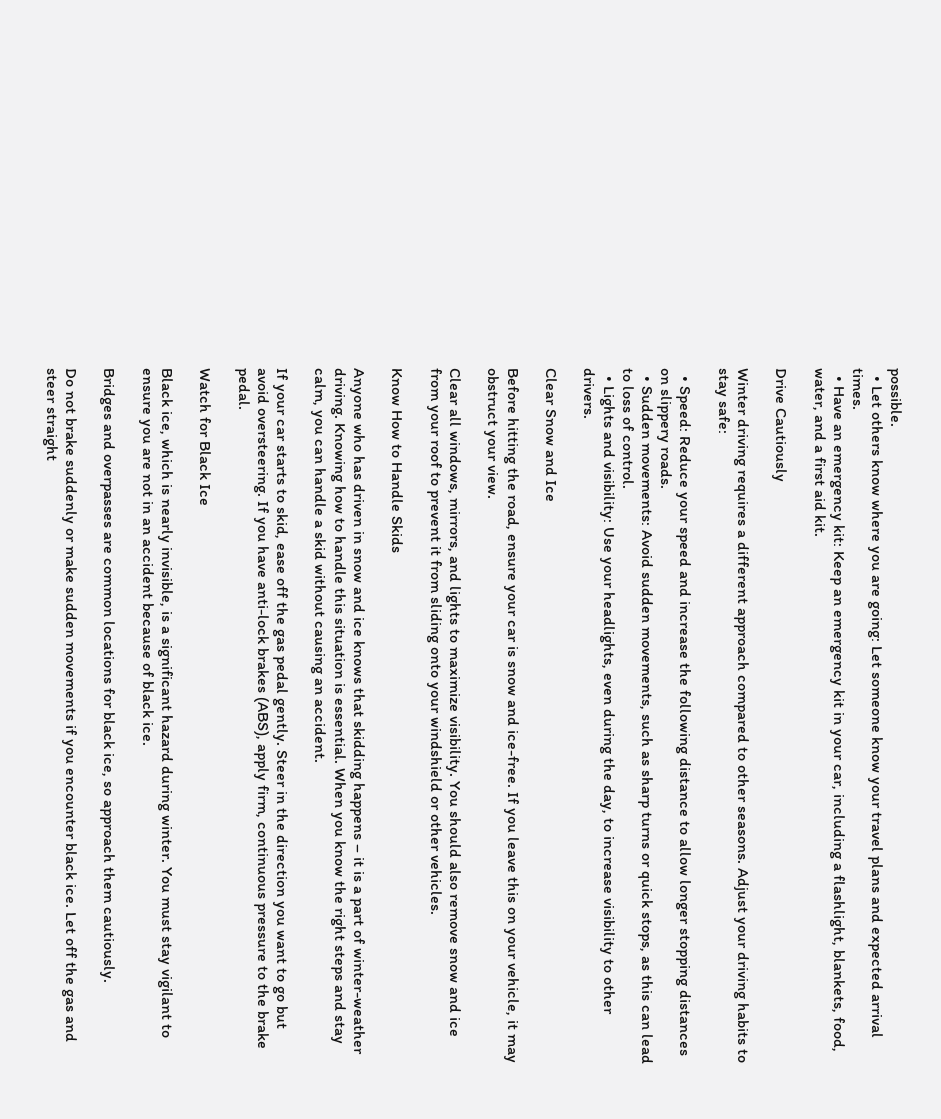possible.
  • Let others know where you are going: Let someone know your travel plans and expected arrival times.
  • Have an emergency kit: Keep an emergency kit in your car, including a flashlight, blankets, food, water, and a first aid kit.

Drive Cautiously

Winter driving requires a different approach compared to other seasons. Adjust your driving habits to stay safe:

  • Speed: Reduce your speed and increase the following distance to allow longer stopping distances on slippery roads.
  • Sudden movements: Avoid sudden movements, such as sharp turns or quick stops, as this can lead to loss of control.
  • Lights and visibility: Use your headlights, even during the day, to increase visibility to other drivers.

Clear Snow and Ice

Before hitting the road, ensure your car is snow and ice-free. If you leave this on your vehicle, it may obstruct your view.

Clear all windows, mirrors, and lights to maximize visibility. You should also remove snow and ice from your roof to prevent it from sliding onto your windshield or other vehicles.

Know How to Handle Skids

Anyone who has driven in snow and ice knows that skidding happens – it is a part of winter-weather driving. Knowing how to handle this situation is essential. When you know the right steps and stay calm, you can handle a skid without causing an accident.

If your car starts to skid, ease off the gas pedal gently. Steer in the direction you want to go but avoid oversteering. If you have anti-lock brakes (ABS), apply firm, continuous pressure to the brake pedal.

Watch for Black Ice

Black ice, which is nearly invisible, is a significant hazard during winter. You must stay vigilant to ensure you are not in an accident because of black ice.

Bridges and overpasses are common locations for black ice, so approach them cautiously.

Do not brake suddenly or make sudden movements if you encounter black ice. Let off the gas and steer straight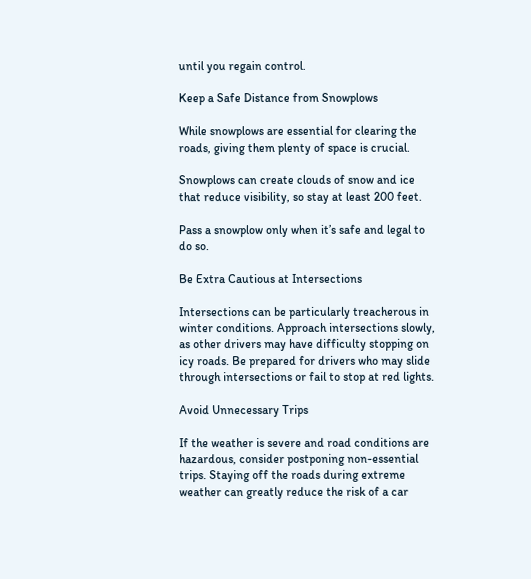until you regain control.

Keep a Safe Distance from Snowplows

While snowplows are essential for clearing the roads, giving them plenty of space is crucial.

Snowplows can create clouds of snow and ice that reduce visibility, so stay at least 200 feet.

Pass a snowplow only when it’s safe and legal to do so.

Be Extra Cautious at Intersections

Intersections can be particularly treacherous in winter conditions. Approach intersections slowly, as other drivers may have difficulty stopping on icy roads. Be prepared for drivers who may slide through intersections or fail to stop at red lights.

Avoid Unnecessary Trips

If the weather is severe and road conditions are hazardous, consider postponing non-essential trips. Staying off the roads during extreme weather can greatly reduce the risk of a car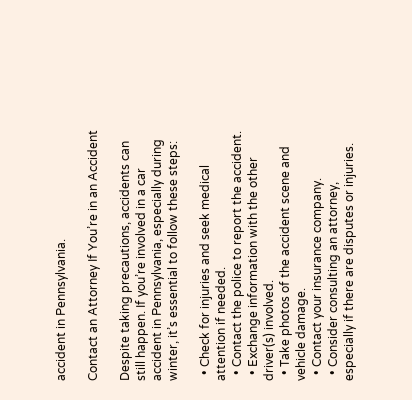accident in Pennsylvania.

Contact an Attorney If You’re in an Accident

Despite taking precautions, accidents can still happen. If you’re involved in a car accident in Pennsylvania, especially during winter, it’s essential to follow these steps:

  • Check for injuries and seek medical attention if needed.
  • Contact the police to report the accident.
  • Exchange information with the other driver(s) involved.
  • Take photos of the accident scene and vehicle damage.
  • Contact your insurance company.
  • Consider consulting an attorney, especially if there are disputes or injuries.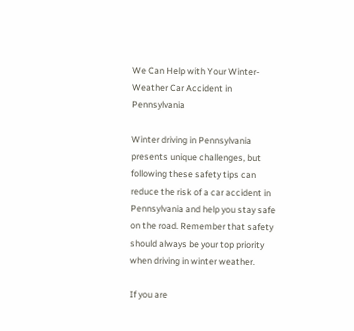We Can Help with Your Winter-Weather Car Accident in Pennsylvania

Winter driving in Pennsylvania presents unique challenges, but following these safety tips can reduce the risk of a car accident in Pennsylvania and help you stay safe on the road. Remember that safety should always be your top priority when driving in winter weather.

If you are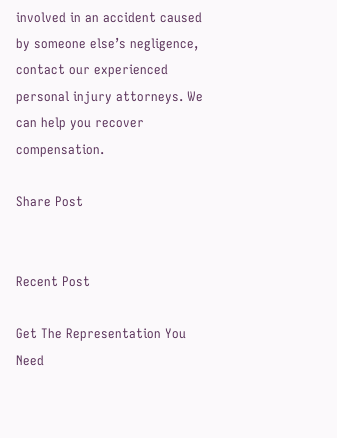involved in an accident caused by someone else’s negligence, contact our experienced personal injury attorneys. We can help you recover compensation.

Share Post


Recent Post

Get The Representation You Need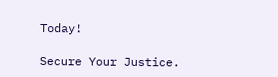Today!

Secure Your Justice.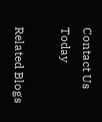Contact Us Today

Related Blogs